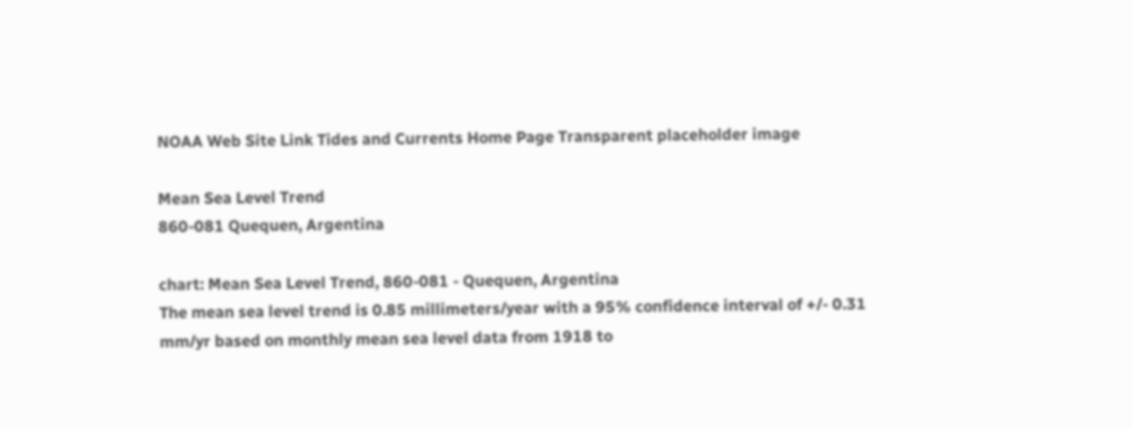NOAA Web Site Link Tides and Currents Home Page Transparent placeholder image

Mean Sea Level Trend
860-081 Quequen, Argentina

chart: Mean Sea Level Trend, 860-081 - Quequen, Argentina
The mean sea level trend is 0.85 millimeters/year with a 95% confidence interval of +/- 0.31 mm/yr based on monthly mean sea level data from 1918 to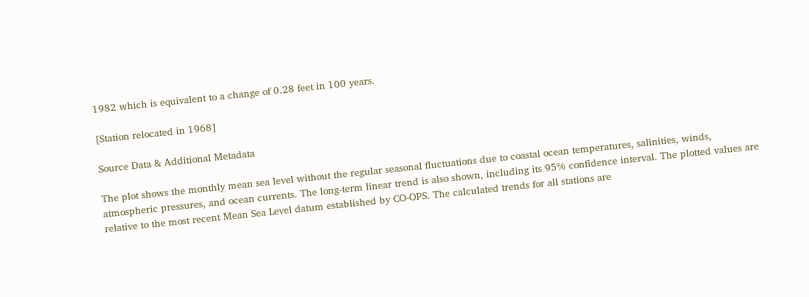1982 which is equivalent to a change of 0.28 feet in 100 years.

[Station relocated in 1968]

Source Data & Additional Metadata

The plot shows the monthly mean sea level without the regular seasonal fluctuations due to coastal ocean temperatures, salinities, winds, atmospheric pressures, and ocean currents. The long-term linear trend is also shown, including its 95% confidence interval. The plotted values are relative to the most recent Mean Sea Level datum established by CO-OPS. The calculated trends for all stations are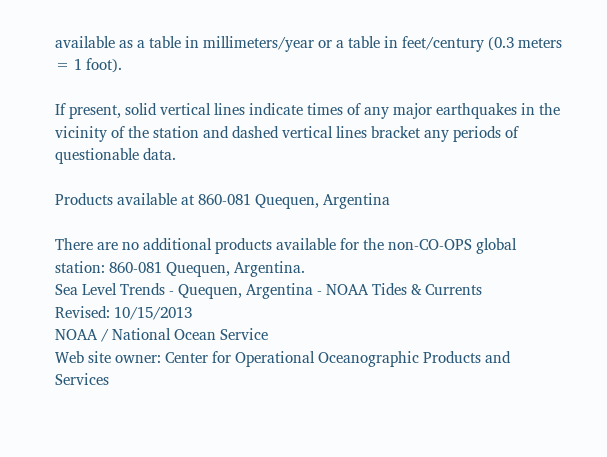available as a table in millimeters/year or a table in feet/century (0.3 meters = 1 foot).

If present, solid vertical lines indicate times of any major earthquakes in the vicinity of the station and dashed vertical lines bracket any periods of questionable data.

Products available at 860-081 Quequen, Argentina

There are no additional products available for the non-CO-OPS global station: 860-081 Quequen, Argentina.
Sea Level Trends - Quequen, Argentina - NOAA Tides & Currents
Revised: 10/15/2013
NOAA / National Ocean Service
Web site owner: Center for Operational Oceanographic Products and Services